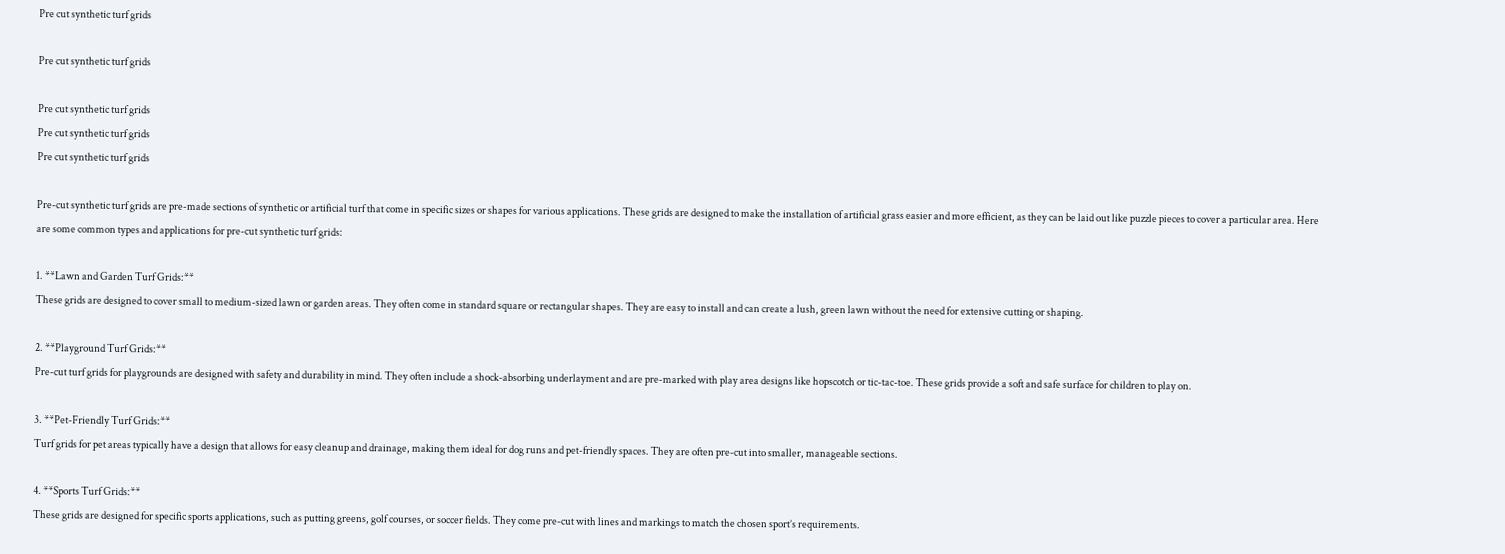Pre cut synthetic turf grids

Pre cut synthetic turf grids

Pre cut synthetic turf grids
Pre cut synthetic turf grids
Pre cut synthetic turf grids

Pre-cut synthetic turf grids are pre-made sections of synthetic or artificial turf that come in specific sizes or shapes for various applications. These grids are designed to make the installation of artificial grass easier and more efficient, as they can be laid out like puzzle pieces to cover a particular area. Here are some common types and applications for pre-cut synthetic turf grids:

1. **Lawn and Garden Turf Grids:**
These grids are designed to cover small to medium-sized lawn or garden areas. They often come in standard square or rectangular shapes. They are easy to install and can create a lush, green lawn without the need for extensive cutting or shaping.

2. **Playground Turf Grids:**
Pre-cut turf grids for playgrounds are designed with safety and durability in mind. They often include a shock-absorbing underlayment and are pre-marked with play area designs like hopscotch or tic-tac-toe. These grids provide a soft and safe surface for children to play on.

3. **Pet-Friendly Turf Grids:**
Turf grids for pet areas typically have a design that allows for easy cleanup and drainage, making them ideal for dog runs and pet-friendly spaces. They are often pre-cut into smaller, manageable sections.

4. **Sports Turf Grids:**
These grids are designed for specific sports applications, such as putting greens, golf courses, or soccer fields. They come pre-cut with lines and markings to match the chosen sport’s requirements.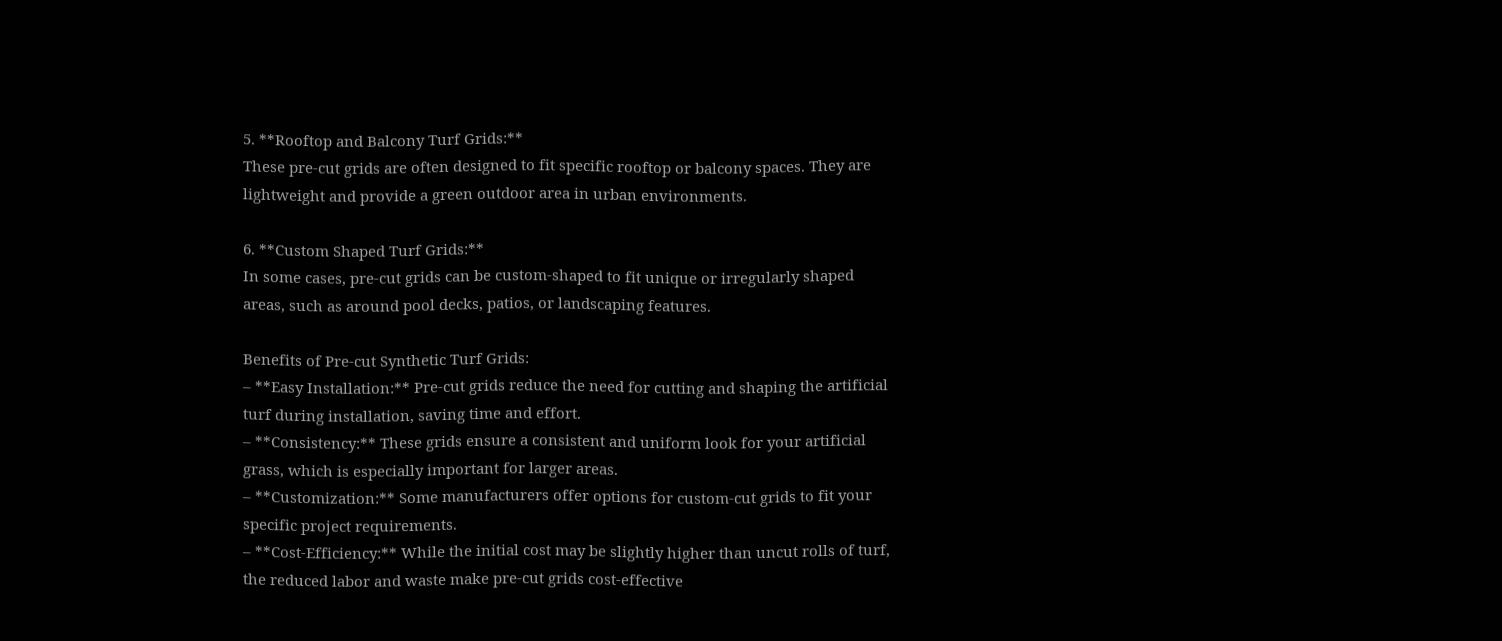5. **Rooftop and Balcony Turf Grids:**
These pre-cut grids are often designed to fit specific rooftop or balcony spaces. They are lightweight and provide a green outdoor area in urban environments.

6. **Custom Shaped Turf Grids:**
In some cases, pre-cut grids can be custom-shaped to fit unique or irregularly shaped areas, such as around pool decks, patios, or landscaping features.

Benefits of Pre-cut Synthetic Turf Grids:
– **Easy Installation:** Pre-cut grids reduce the need for cutting and shaping the artificial turf during installation, saving time and effort.
– **Consistency:** These grids ensure a consistent and uniform look for your artificial grass, which is especially important for larger areas.
– **Customization:** Some manufacturers offer options for custom-cut grids to fit your specific project requirements.
– **Cost-Efficiency:** While the initial cost may be slightly higher than uncut rolls of turf, the reduced labor and waste make pre-cut grids cost-effective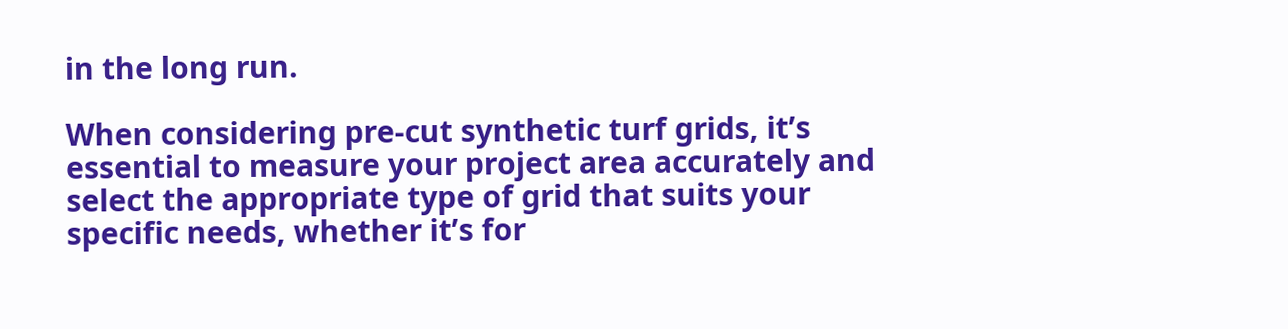in the long run.

When considering pre-cut synthetic turf grids, it’s essential to measure your project area accurately and select the appropriate type of grid that suits your specific needs, whether it’s for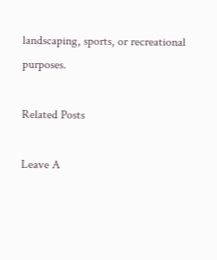landscaping, sports, or recreational purposes.

Related Posts

Leave A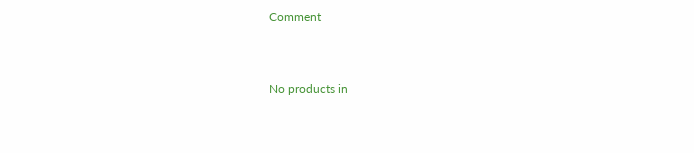Comment


No products in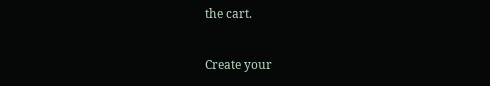the cart.

Create your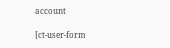account

[ct-user-form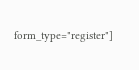form_type="register"]